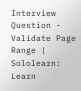Interview Question - Validate Page Range | Sololearn: Learn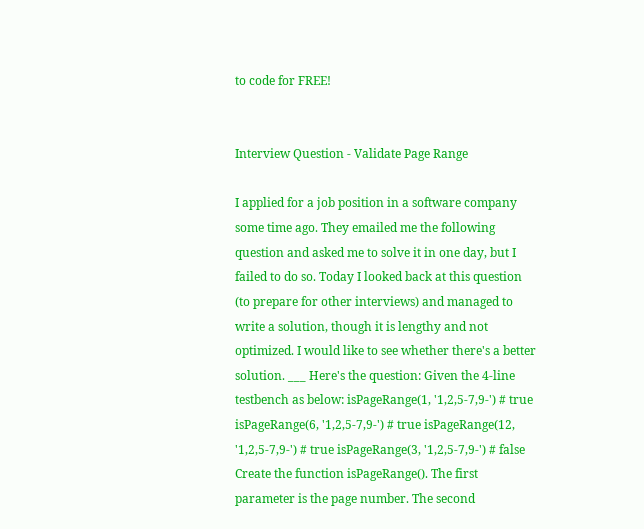to code for FREE!


Interview Question - Validate Page Range

I applied for a job position in a software company some time ago. They emailed me the following question and asked me to solve it in one day, but I failed to do so. Today I looked back at this question (to prepare for other interviews) and managed to write a solution, though it is lengthy and not optimized. I would like to see whether there's a better solution. ___ Here's the question: Given the 4-line testbench as below: isPageRange(1, '1,2,5-7,9-') # true isPageRange(6, '1,2,5-7,9-') # true isPageRange(12, '1,2,5-7,9-') # true isPageRange(3, '1,2,5-7,9-') # false Create the function isPageRange(). The first parameter is the page number. The second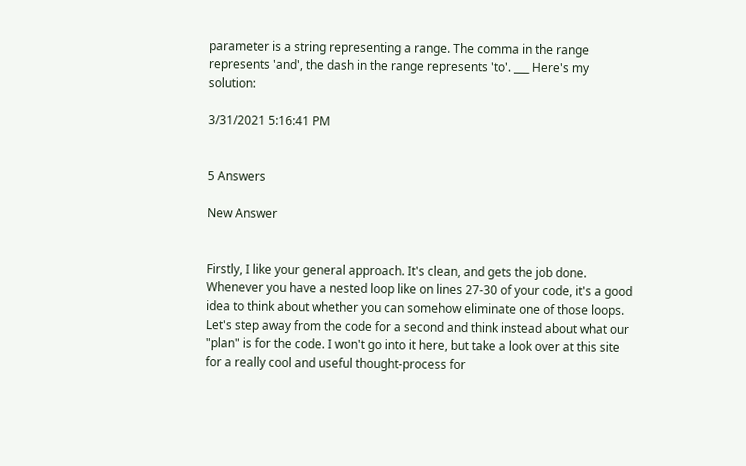parameter is a string representing a range. The comma in the range represents 'and', the dash in the range represents 'to'. ___ Here's my solution:

3/31/2021 5:16:41 PM


5 Answers

New Answer


Firstly, I like your general approach. It's clean, and gets the job done. Whenever you have a nested loop like on lines 27-30 of your code, it's a good idea to think about whether you can somehow eliminate one of those loops. Let's step away from the code for a second and think instead about what our "plan" is for the code. I won't go into it here, but take a look over at this site for a really cool and useful thought-process for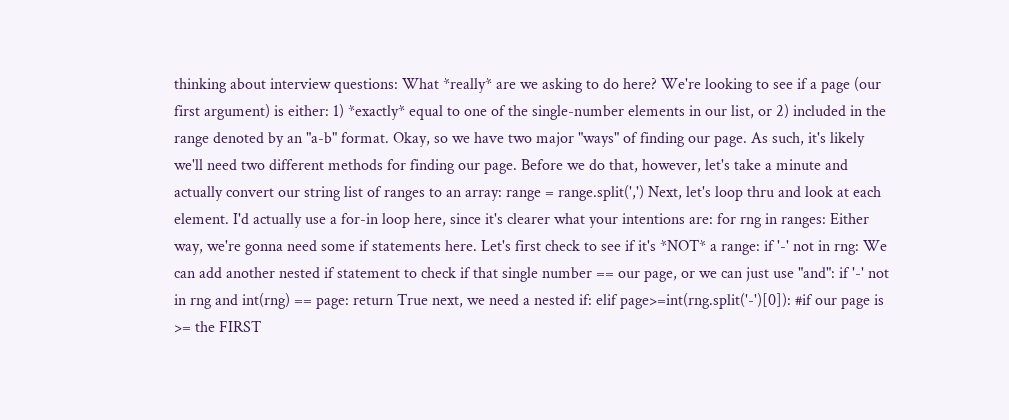thinking about interview questions: What *really* are we asking to do here? We're looking to see if a page (our first argument) is either: 1) *exactly* equal to one of the single-number elements in our list, or 2) included in the range denoted by an "a-b" format. Okay, so we have two major "ways" of finding our page. As such, it's likely we'll need two different methods for finding our page. Before we do that, however, let's take a minute and actually convert our string list of ranges to an array: range = range.split(',') Next, let's loop thru and look at each element. I'd actually use a for-in loop here, since it's clearer what your intentions are: for rng in ranges: Either way, we're gonna need some if statements here. Let's first check to see if it's *NOT* a range: if '-' not in rng: We can add another nested if statement to check if that single number == our page, or we can just use "and": if '-' not in rng and int(rng) == page: return True next, we need a nested if: elif page>=int(rng.split('-')[0]): #if our page is >= the FIRST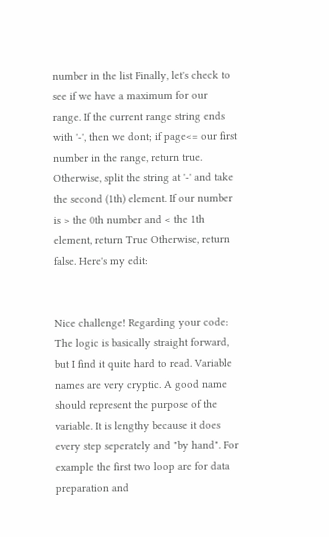number in the list Finally, let's check to see if we have a maximum for our range. If the current range string ends with '-', then we dont; if page<= our first number in the range, return true. Otherwise, split the string at '-' and take the second (1th) element. If our number is > the 0th number and < the 1th element, return True Otherwise, return false. Here's my edit:


Nice challenge! Regarding your code: The logic is basically straight forward, but I find it quite hard to read. Variable names are very cryptic. A good name should represent the purpose of the variable. It is lengthy because it does every step seperately and "by hand". For example the first two loop are for data preparation and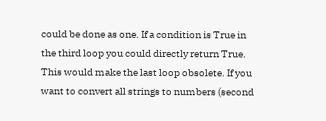could be done as one. If a condition is True in the third loop you could directly return True. This would make the last loop obsolete. If you want to convert all strings to numbers (second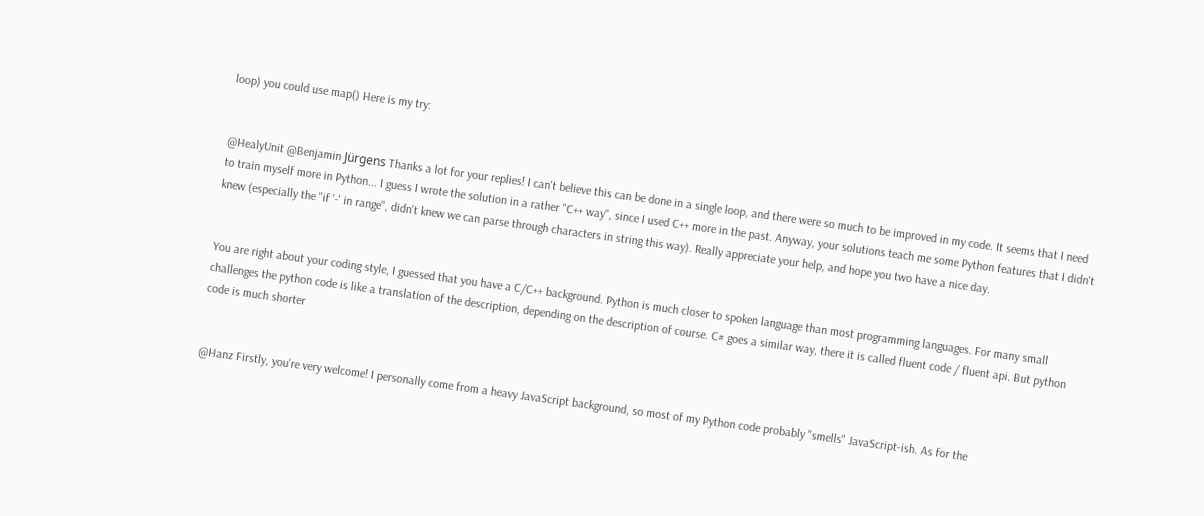loop) you could use map() Here is my try:


@HealyUnit @Benjamin Jürgens Thanks a lot for your replies! I can't believe this can be done in a single loop, and there were so much to be improved in my code. It seems that I need to train myself more in Python... I guess I wrote the solution in a rather "C++ way", since I used C++ more in the past. Anyway, your solutions teach me some Python features that I didn't knew (especially the "if '-' in range", didn't knew we can parse through characters in string this way). Really appreciate your help, and hope you two have a nice day.


You are right about your coding style, I guessed that you have a C/C++ background. Python is much closer to spoken language than most programming languages. For many small challenges the python code is like a translation of the description, depending on the description of course. C# goes a similar way, there it is called fluent code / fluent api. But python code is much shorter


@Hanz Firstly, you're very welcome! I personally come from a heavy JavaScript background, so most of my Python code probably "smells" JavaScript-ish. As for the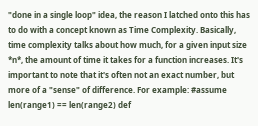"done in a single loop" idea, the reason I latched onto this has to do with a concept known as Time Complexity. Basically, time complexity talks about how much, for a given input size *n*, the amount of time it takes for a function increases. It's important to note that it's often not an exact number, but more of a "sense" of difference. For example: #assume len(range1) == len(range2) def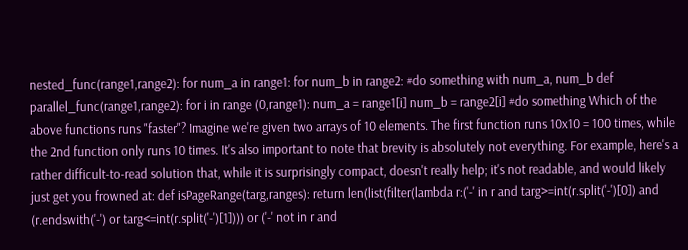nested_func(range1,range2): for num_a in range1: for num_b in range2: #do something with num_a, num_b def parallel_func(range1,range2): for i in range (0,range1): num_a = range1[i] num_b = range2[i] #do something Which of the above functions runs "faster"? Imagine we're given two arrays of 10 elements. The first function runs 10x10 = 100 times, while the 2nd function only runs 10 times. It's also important to note that brevity is absolutely not everything. For example, here's a rather difficult-to-read solution that, while it is surprisingly compact, doesn't really help; it's not readable, and would likely just get you frowned at: def isPageRange(targ,ranges): return len(list(filter(lambda r:('-' in r and targ>=int(r.split('-')[0]) and (r.endswith('-') or targ<=int(r.split('-')[1]))) or ('-' not in r and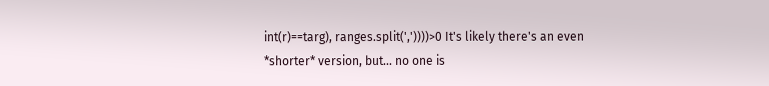int(r)==targ), ranges.split(','))))>0 It's likely there's an even *shorter* version, but... no one is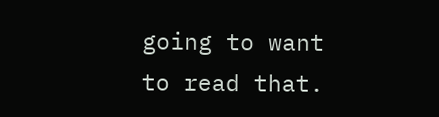going to want to read that.